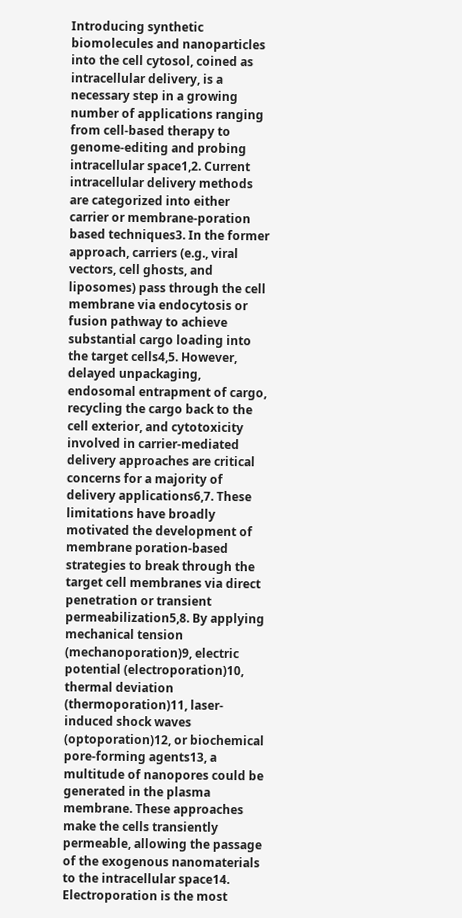Introducing synthetic biomolecules and nanoparticles into the cell cytosol, coined as intracellular delivery, is a necessary step in a growing number of applications ranging from cell-based therapy to genome-editing and probing intracellular space1,2. Current intracellular delivery methods are categorized into either carrier or membrane-poration based techniques3. In the former approach, carriers (e.g., viral vectors, cell ghosts, and liposomes) pass through the cell membrane via endocytosis or fusion pathway to achieve substantial cargo loading into the target cells4,5. However, delayed unpackaging, endosomal entrapment of cargo, recycling the cargo back to the cell exterior, and cytotoxicity involved in carrier-mediated delivery approaches are critical concerns for a majority of delivery applications6,7. These limitations have broadly motivated the development of membrane poration-based strategies to break through the target cell membranes via direct penetration or transient permeabilization5,8. By applying mechanical tension (mechanoporation)9, electric potential (electroporation)10, thermal deviation (thermoporation)11, laser-induced shock waves (optoporation)12, or biochemical pore-forming agents13, a multitude of nanopores could be generated in the plasma membrane. These approaches make the cells transiently permeable, allowing the passage of the exogenous nanomaterials to the intracellular space14. Electroporation is the most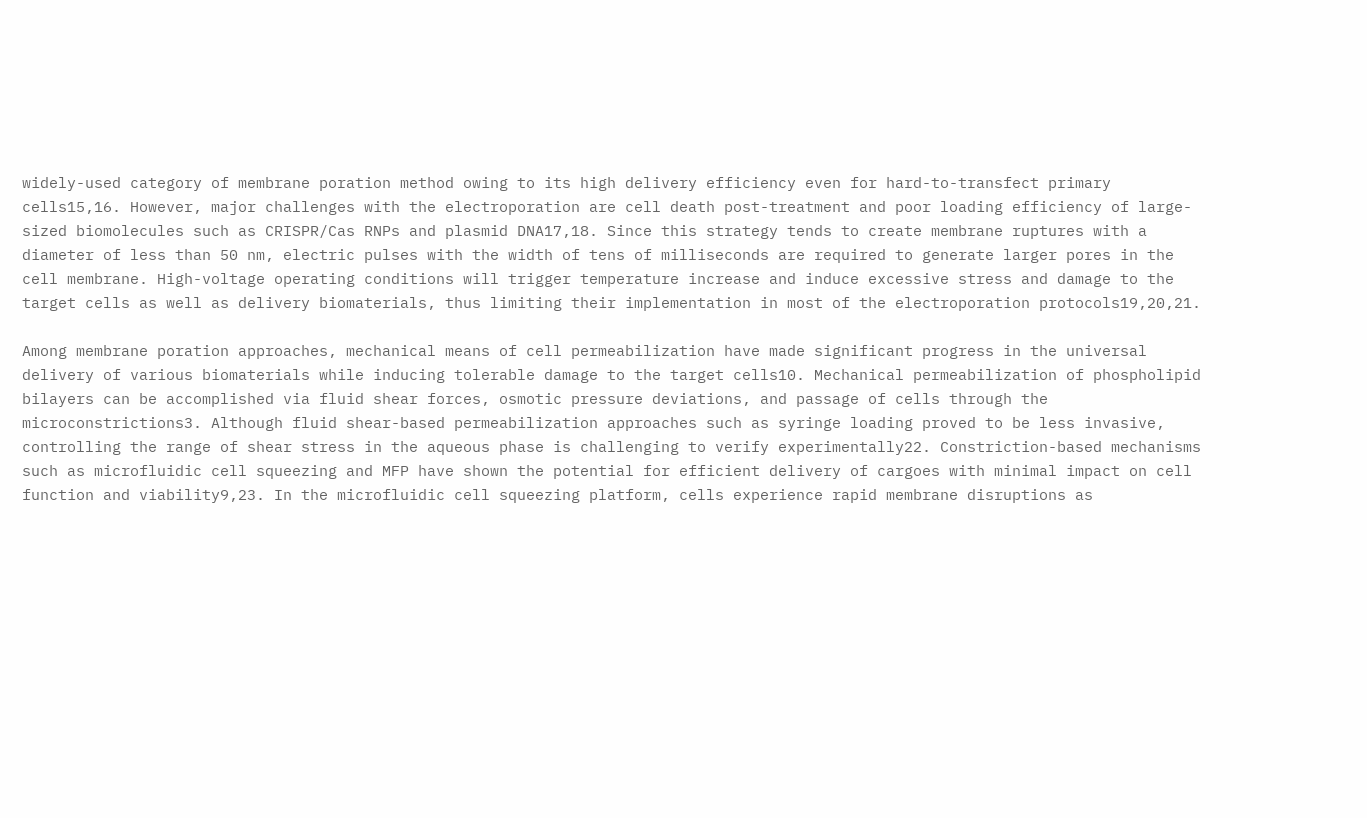widely-used category of membrane poration method owing to its high delivery efficiency even for hard-to-transfect primary cells15,16. However, major challenges with the electroporation are cell death post-treatment and poor loading efficiency of large-sized biomolecules such as CRISPR/Cas RNPs and plasmid DNA17,18. Since this strategy tends to create membrane ruptures with a diameter of less than 50 nm, electric pulses with the width of tens of milliseconds are required to generate larger pores in the cell membrane. High-voltage operating conditions will trigger temperature increase and induce excessive stress and damage to the target cells as well as delivery biomaterials, thus limiting their implementation in most of the electroporation protocols19,20,21.

Among membrane poration approaches, mechanical means of cell permeabilization have made significant progress in the universal delivery of various biomaterials while inducing tolerable damage to the target cells10. Mechanical permeabilization of phospholipid bilayers can be accomplished via fluid shear forces, osmotic pressure deviations, and passage of cells through the microconstrictions3. Although fluid shear-based permeabilization approaches such as syringe loading proved to be less invasive, controlling the range of shear stress in the aqueous phase is challenging to verify experimentally22. Constriction-based mechanisms such as microfluidic cell squeezing and MFP have shown the potential for efficient delivery of cargoes with minimal impact on cell function and viability9,23. In the microfluidic cell squeezing platform, cells experience rapid membrane disruptions as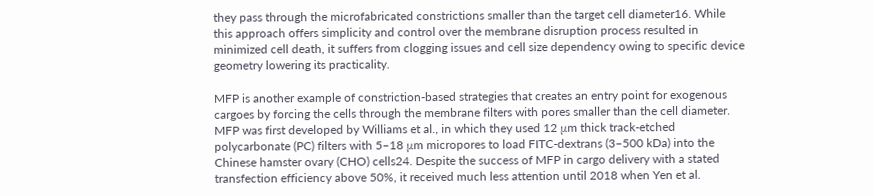they pass through the microfabricated constrictions smaller than the target cell diameter16. While this approach offers simplicity and control over the membrane disruption process resulted in minimized cell death, it suffers from clogging issues and cell size dependency owing to specific device geometry lowering its practicality.

MFP is another example of constriction-based strategies that creates an entry point for exogenous cargoes by forcing the cells through the membrane filters with pores smaller than the cell diameter. MFP was first developed by Williams et al., in which they used 12 μm thick track-etched polycarbonate (PC) filters with 5–18 μm micropores to load FITC-dextrans (3–500 kDa) into the Chinese hamster ovary (CHO) cells24. Despite the success of MFP in cargo delivery with a stated transfection efficiency above 50%, it received much less attention until 2018 when Yen et al.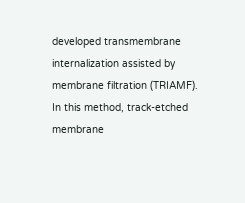developed transmembrane internalization assisted by membrane filtration (TRIAMF). In this method, track-etched membrane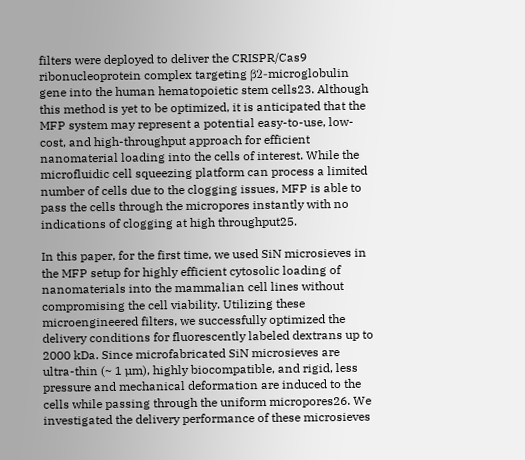filters were deployed to deliver the CRISPR/Cas9 ribonucleoprotein complex targeting β2-microglobulin gene into the human hematopoietic stem cells23. Although this method is yet to be optimized, it is anticipated that the MFP system may represent a potential easy-to-use, low-cost, and high-throughput approach for efficient nanomaterial loading into the cells of interest. While the microfluidic cell squeezing platform can process a limited number of cells due to the clogging issues, MFP is able to pass the cells through the micropores instantly with no indications of clogging at high throughput25.

In this paper, for the first time, we used SiN microsieves in the MFP setup for highly efficient cytosolic loading of nanomaterials into the mammalian cell lines without compromising the cell viability. Utilizing these microengineered filters, we successfully optimized the delivery conditions for fluorescently labeled dextrans up to 2000 kDa. Since microfabricated SiN microsieves are ultra-thin (~ 1 µm), highly biocompatible, and rigid, less pressure and mechanical deformation are induced to the cells while passing through the uniform micropores26. We investigated the delivery performance of these microsieves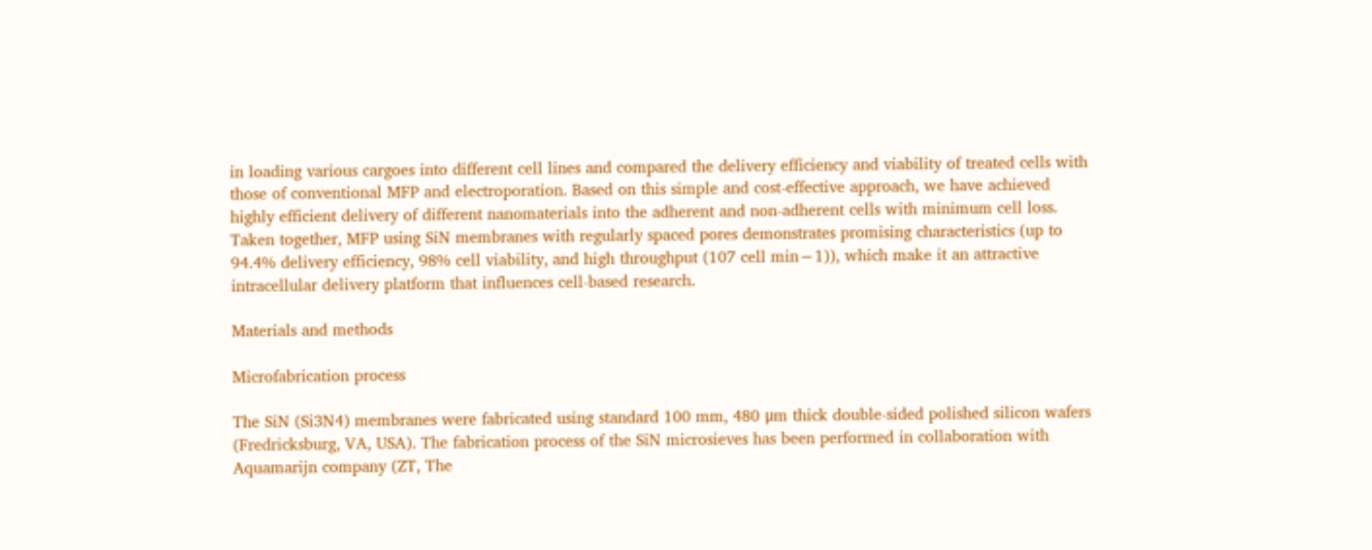in loading various cargoes into different cell lines and compared the delivery efficiency and viability of treated cells with those of conventional MFP and electroporation. Based on this simple and cost-effective approach, we have achieved highly efficient delivery of different nanomaterials into the adherent and non-adherent cells with minimum cell loss. Taken together, MFP using SiN membranes with regularly spaced pores demonstrates promising characteristics (up to 94.4% delivery efficiency, 98% cell viability, and high throughput (107 cell min−1)), which make it an attractive intracellular delivery platform that influences cell-based research.

Materials and methods

Microfabrication process

The SiN (Si3N4) membranes were fabricated using standard 100 mm, 480 μm thick double-sided polished silicon wafers (Fredricksburg, VA, USA). The fabrication process of the SiN microsieves has been performed in collaboration with Aquamarijn company (ZT, The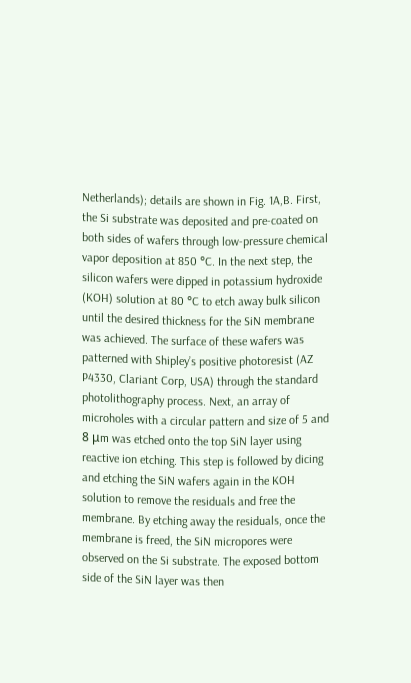Netherlands); details are shown in Fig. 1A,B. First, the Si substrate was deposited and pre-coated on both sides of wafers through low-pressure chemical vapor deposition at 850 °C. In the next step, the silicon wafers were dipped in potassium hydroxide (KOH) solution at 80 °C to etch away bulk silicon until the desired thickness for the SiN membrane was achieved. The surface of these wafers was patterned with Shipley’s positive photoresist (AZ P4330, Clariant Corp, USA) through the standard photolithography process. Next, an array of microholes with a circular pattern and size of 5 and 8 μm was etched onto the top SiN layer using reactive ion etching. This step is followed by dicing and etching the SiN wafers again in the KOH solution to remove the residuals and free the membrane. By etching away the residuals, once the membrane is freed, the SiN micropores were observed on the Si substrate. The exposed bottom side of the SiN layer was then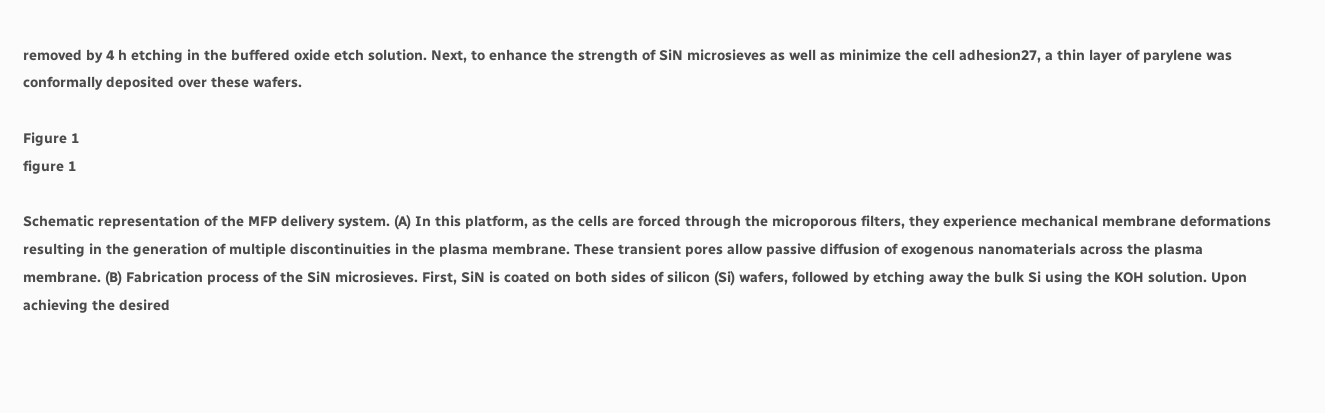removed by 4 h etching in the buffered oxide etch solution. Next, to enhance the strength of SiN microsieves as well as minimize the cell adhesion27, a thin layer of parylene was conformally deposited over these wafers.

Figure 1
figure 1

Schematic representation of the MFP delivery system. (A) In this platform, as the cells are forced through the microporous filters, they experience mechanical membrane deformations resulting in the generation of multiple discontinuities in the plasma membrane. These transient pores allow passive diffusion of exogenous nanomaterials across the plasma membrane. (B) Fabrication process of the SiN microsieves. First, SiN is coated on both sides of silicon (Si) wafers, followed by etching away the bulk Si using the KOH solution. Upon achieving the desired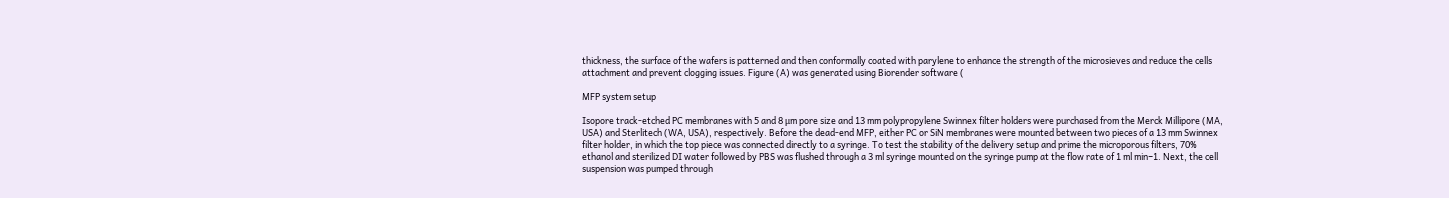thickness, the surface of the wafers is patterned and then conformally coated with parylene to enhance the strength of the microsieves and reduce the cells attachment and prevent clogging issues. Figure (A) was generated using Biorender software (

MFP system setup

Isopore track-etched PC membranes with 5 and 8 μm pore size and 13 mm polypropylene Swinnex filter holders were purchased from the Merck Millipore (MA, USA) and Sterlitech (WA, USA), respectively. Before the dead-end MFP, either PC or SiN membranes were mounted between two pieces of a 13 mm Swinnex filter holder, in which the top piece was connected directly to a syringe. To test the stability of the delivery setup and prime the microporous filters, 70% ethanol and sterilized DI water followed by PBS was flushed through a 3 ml syringe mounted on the syringe pump at the flow rate of 1 ml min−1. Next, the cell suspension was pumped through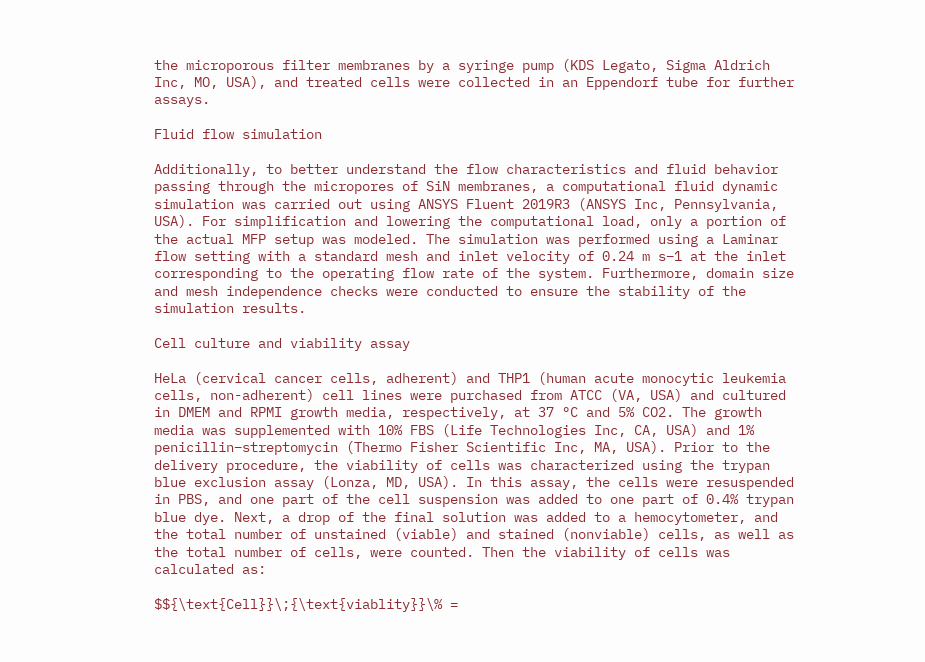the microporous filter membranes by a syringe pump (KDS Legato, Sigma Aldrich Inc, MO, USA), and treated cells were collected in an Eppendorf tube for further assays.

Fluid flow simulation

Additionally, to better understand the flow characteristics and fluid behavior passing through the micropores of SiN membranes, a computational fluid dynamic simulation was carried out using ANSYS Fluent 2019R3 (ANSYS Inc, Pennsylvania, USA). For simplification and lowering the computational load, only a portion of the actual MFP setup was modeled. The simulation was performed using a Laminar flow setting with a standard mesh and inlet velocity of 0.24 m s−1 at the inlet corresponding to the operating flow rate of the system. Furthermore, domain size and mesh independence checks were conducted to ensure the stability of the simulation results.

Cell culture and viability assay

HeLa (cervical cancer cells, adherent) and THP1 (human acute monocytic leukemia cells, non-adherent) cell lines were purchased from ATCC (VA, USA) and cultured in DMEM and RPMI growth media, respectively, at 37 °C and 5% CO2. The growth media was supplemented with 10% FBS (Life Technologies Inc, CA, USA) and 1% penicillin–streptomycin (Thermo Fisher Scientific Inc, MA, USA). Prior to the delivery procedure, the viability of cells was characterized using the trypan blue exclusion assay (Lonza, MD, USA). In this assay, the cells were resuspended in PBS, and one part of the cell suspension was added to one part of 0.4% trypan blue dye. Next, a drop of the final solution was added to a hemocytometer, and the total number of unstained (viable) and stained (nonviable) cells, as well as the total number of cells, were counted. Then the viability of cells was calculated as:

$${\text{Cell}}\;{\text{viablity}}\% =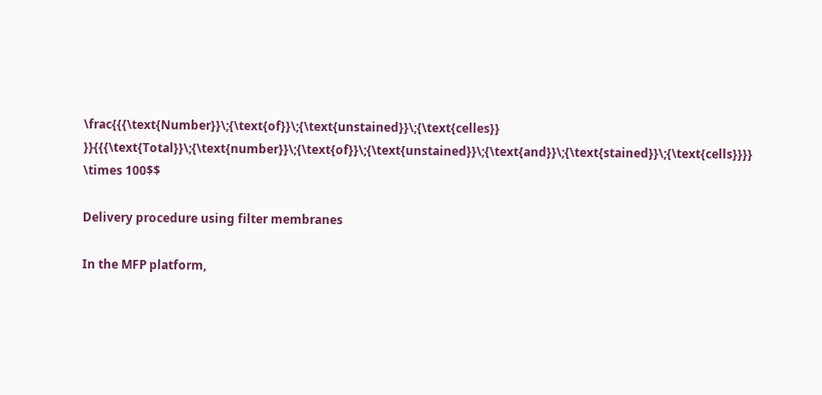\frac{{{\text{Number}}\;{\text{of}}\;{\text{unstained}}\;{\text{celles}} }}{{{\text{Total}}\;{\text{number}}\;{\text{of}}\;{\text{unstained}}\;{\text{and}}\;{\text{stained}}\;{\text{cells}}}} \times 100$$

Delivery procedure using filter membranes

In the MFP platform,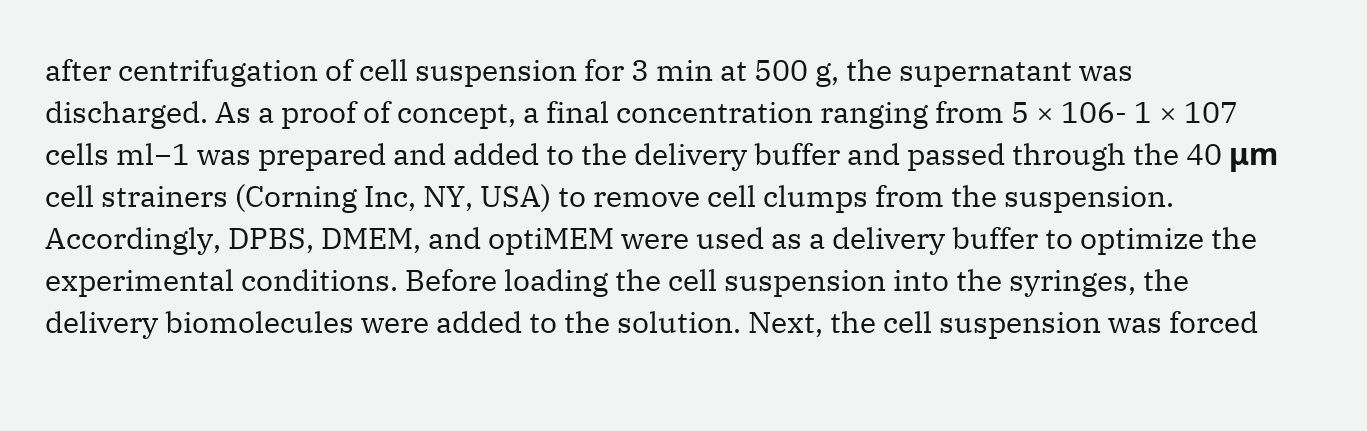after centrifugation of cell suspension for 3 min at 500 g, the supernatant was discharged. As a proof of concept, a final concentration ranging from 5 × 106- 1 × 107 cells ml−1 was prepared and added to the delivery buffer and passed through the 40 μm cell strainers (Corning Inc, NY, USA) to remove cell clumps from the suspension. Accordingly, DPBS, DMEM, and optiMEM were used as a delivery buffer to optimize the experimental conditions. Before loading the cell suspension into the syringes, the delivery biomolecules were added to the solution. Next, the cell suspension was forced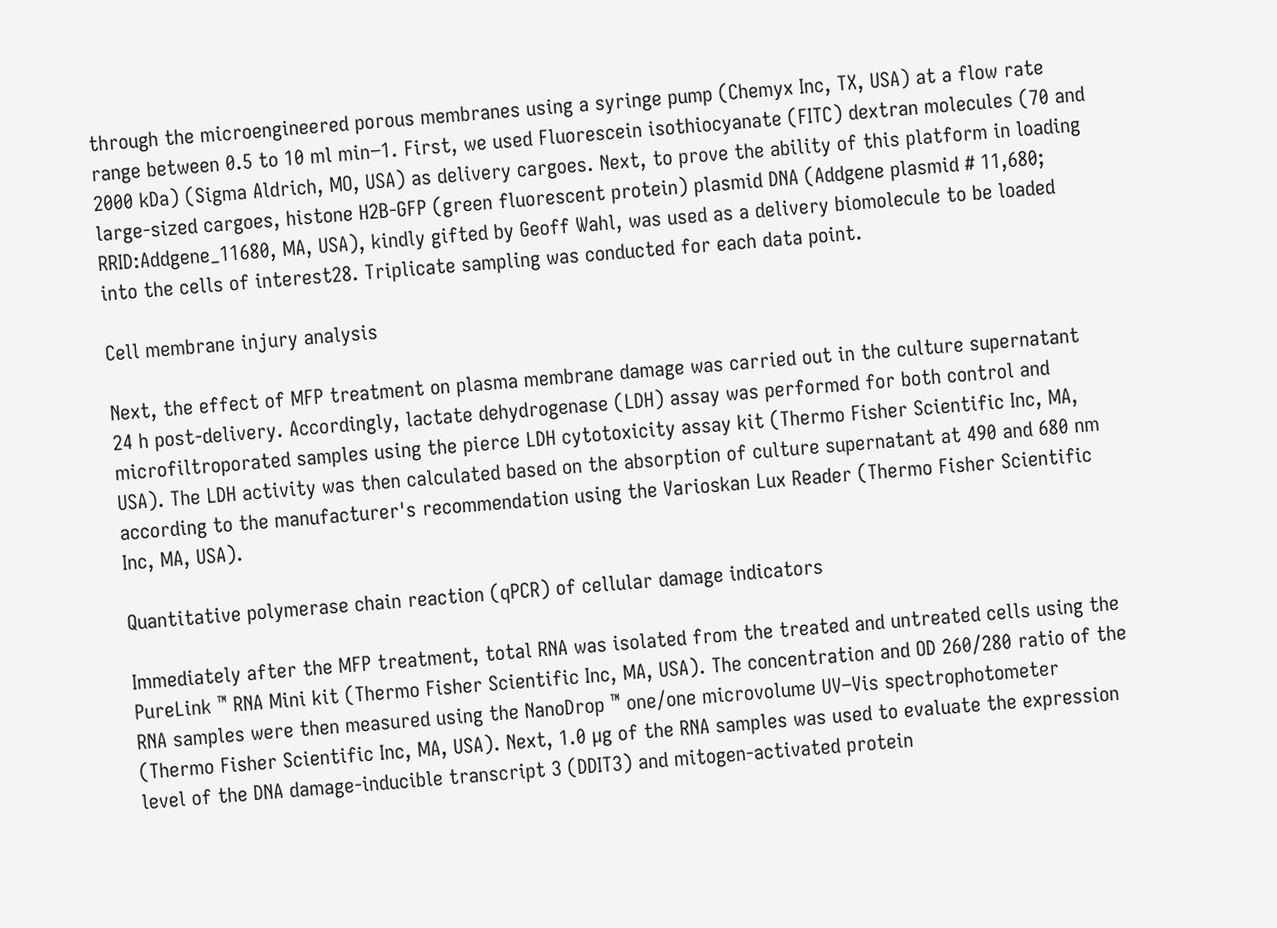through the microengineered porous membranes using a syringe pump (Chemyx Inc, TX, USA) at a flow rate range between 0.5 to 10 ml min−1. First, we used Fluorescein isothiocyanate (FITC) dextran molecules (70 and 2000 kDa) (Sigma Aldrich, MO, USA) as delivery cargoes. Next, to prove the ability of this platform in loading large-sized cargoes, histone H2B-GFP (green fluorescent protein) plasmid DNA (Addgene plasmid # 11,680; RRID:Addgene_11680, MA, USA), kindly gifted by Geoff Wahl, was used as a delivery biomolecule to be loaded into the cells of interest28. Triplicate sampling was conducted for each data point.

Cell membrane injury analysis

Next, the effect of MFP treatment on plasma membrane damage was carried out in the culture supernatant 24 h post-delivery. Accordingly, lactate dehydrogenase (LDH) assay was performed for both control and microfiltroporated samples using the pierce LDH cytotoxicity assay kit (Thermo Fisher Scientific Inc, MA, USA). The LDH activity was then calculated based on the absorption of culture supernatant at 490 and 680 nm according to the manufacturer's recommendation using the Varioskan Lux Reader (Thermo Fisher Scientific Inc, MA, USA).

Quantitative polymerase chain reaction (qPCR) of cellular damage indicators

Immediately after the MFP treatment, total RNA was isolated from the treated and untreated cells using the PureLink ™ RNA Mini kit (Thermo Fisher Scientific Inc, MA, USA). The concentration and OD 260/280 ratio of the RNA samples were then measured using the NanoDrop ™ one/one microvolume UV–Vis spectrophotometer (Thermo Fisher Scientific Inc, MA, USA). Next, 1.0 µg of the RNA samples was used to evaluate the expression level of the DNA damage-inducible transcript 3 (DDIT3) and mitogen-activated protein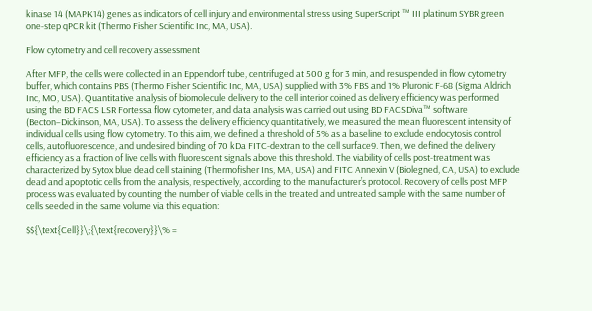kinase 14 (MAPK14) genes as indicators of cell injury and environmental stress using SuperScript ™ III platinum SYBR green one-step qPCR kit (Thermo Fisher Scientific Inc, MA, USA).

Flow cytometry and cell recovery assessment

After MFP, the cells were collected in an Eppendorf tube, centrifuged at 500 g for 3 min, and resuspended in flow cytometry buffer, which contains PBS (Thermo Fisher Scientific Inc, MA, USA) supplied with 3% FBS and 1% Pluronic F-68 (Sigma Aldrich Inc, MO, USA). Quantitative analysis of biomolecule delivery to the cell interior coined as delivery efficiency was performed using the BD FACS LSR Fortessa flow cytometer, and data analysis was carried out using BD FACSDiva™ software (Becton–Dickinson, MA, USA). To assess the delivery efficiency quantitatively, we measured the mean fluorescent intensity of individual cells using flow cytometry. To this aim, we defined a threshold of 5% as a baseline to exclude endocytosis control cells, autofluorescence, and undesired binding of 70 kDa FITC-dextran to the cell surface9. Then, we defined the delivery efficiency as a fraction of live cells with fluorescent signals above this threshold. The viability of cells post-treatment was characterized by Sytox blue dead cell staining (Thermofisher Ins, MA, USA) and FITC Annexin V (Biolegned, CA, USA) to exclude dead and apoptotic cells from the analysis, respectively, according to the manufacturer’s protocol. Recovery of cells post MFP process was evaluated by counting the number of viable cells in the treated and untreated sample with the same number of cells seeded in the same volume via this equation:

$${\text{Cell}}\;{\text{recovery}}\% =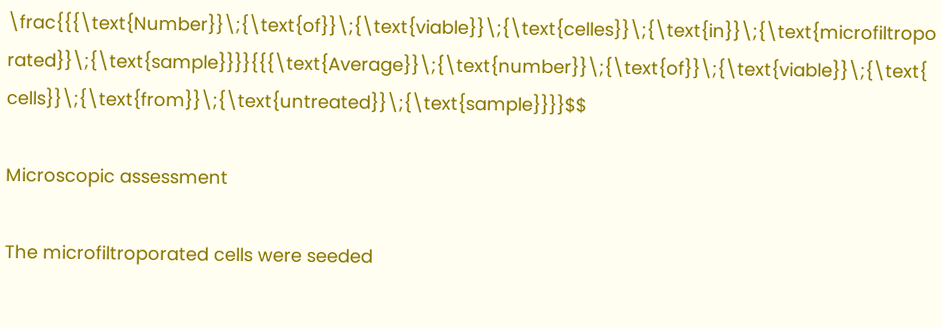\frac{{{\text{Number}}\;{\text{of}}\;{\text{viable}}\;{\text{celles}}\;{\text{in}}\;{\text{microfiltroporated}}\;{\text{sample}}}}{{{\text{Average}}\;{\text{number}}\;{\text{of}}\;{\text{viable}}\;{\text{cells}}\;{\text{from}}\;{\text{untreated}}\;{\text{sample}}}}$$

Microscopic assessment

The microfiltroporated cells were seeded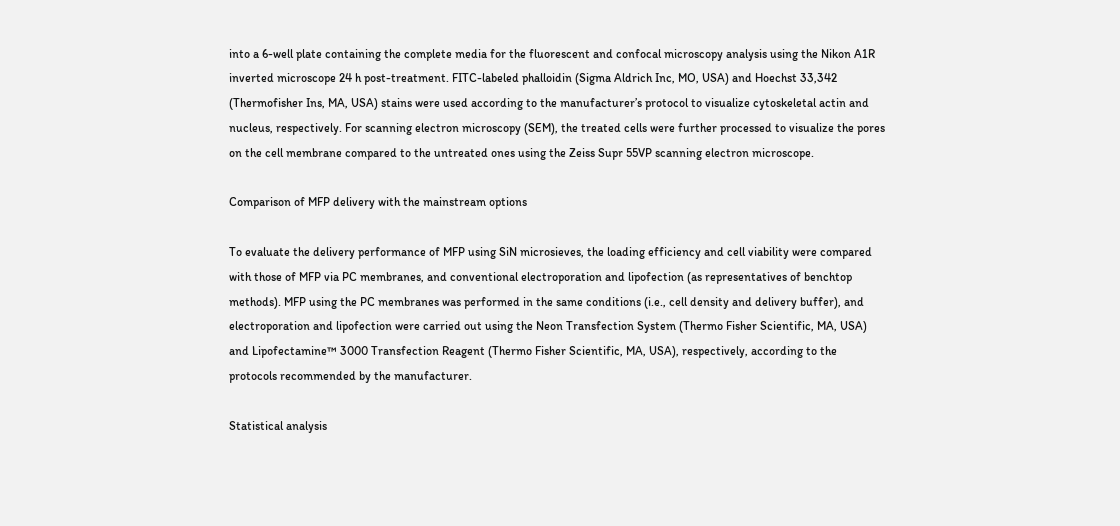into a 6-well plate containing the complete media for the fluorescent and confocal microscopy analysis using the Nikon A1R inverted microscope 24 h post-treatment. FITC-labeled phalloidin (Sigma Aldrich Inc, MO, USA) and Hoechst 33,342 (Thermofisher Ins, MA, USA) stains were used according to the manufacturer’s protocol to visualize cytoskeletal actin and nucleus, respectively. For scanning electron microscopy (SEM), the treated cells were further processed to visualize the pores on the cell membrane compared to the untreated ones using the Zeiss Supr 55VP scanning electron microscope.

Comparison of MFP delivery with the mainstream options

To evaluate the delivery performance of MFP using SiN microsieves, the loading efficiency and cell viability were compared with those of MFP via PC membranes, and conventional electroporation and lipofection (as representatives of benchtop methods). MFP using the PC membranes was performed in the same conditions (i.e., cell density and delivery buffer), and electroporation and lipofection were carried out using the Neon Transfection System (Thermo Fisher Scientific, MA, USA) and Lipofectamine™ 3000 Transfection Reagent (Thermo Fisher Scientific, MA, USA), respectively, according to the protocols recommended by the manufacturer.

Statistical analysis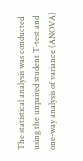The statistical analysis was conducted using the unpaired student T-test and one-way analysis of variance (ANOVA)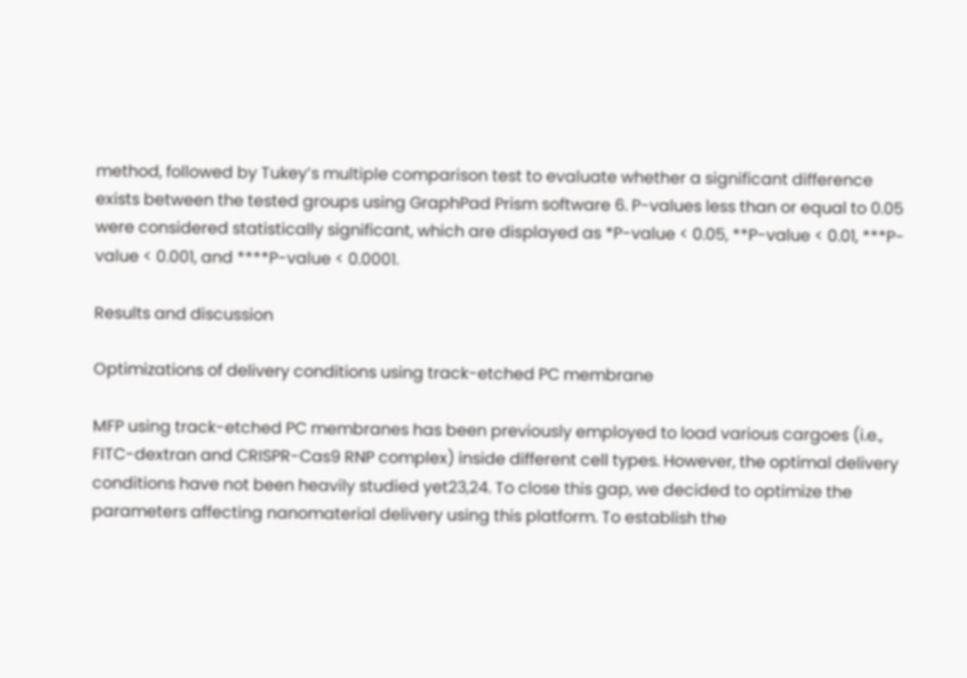method, followed by Tukey’s multiple comparison test to evaluate whether a significant difference exists between the tested groups using GraphPad Prism software 6. P-values less than or equal to 0.05 were considered statistically significant, which are displayed as *P-value < 0.05, **P-value < 0.01, ***P-value < 0.001, and ****P-value < 0.0001.

Results and discussion

Optimizations of delivery conditions using track-etched PC membrane

MFP using track-etched PC membranes has been previously employed to load various cargoes (i.e., FITC-dextran and CRISPR-Cas9 RNP complex) inside different cell types. However, the optimal delivery conditions have not been heavily studied yet23,24. To close this gap, we decided to optimize the parameters affecting nanomaterial delivery using this platform. To establish the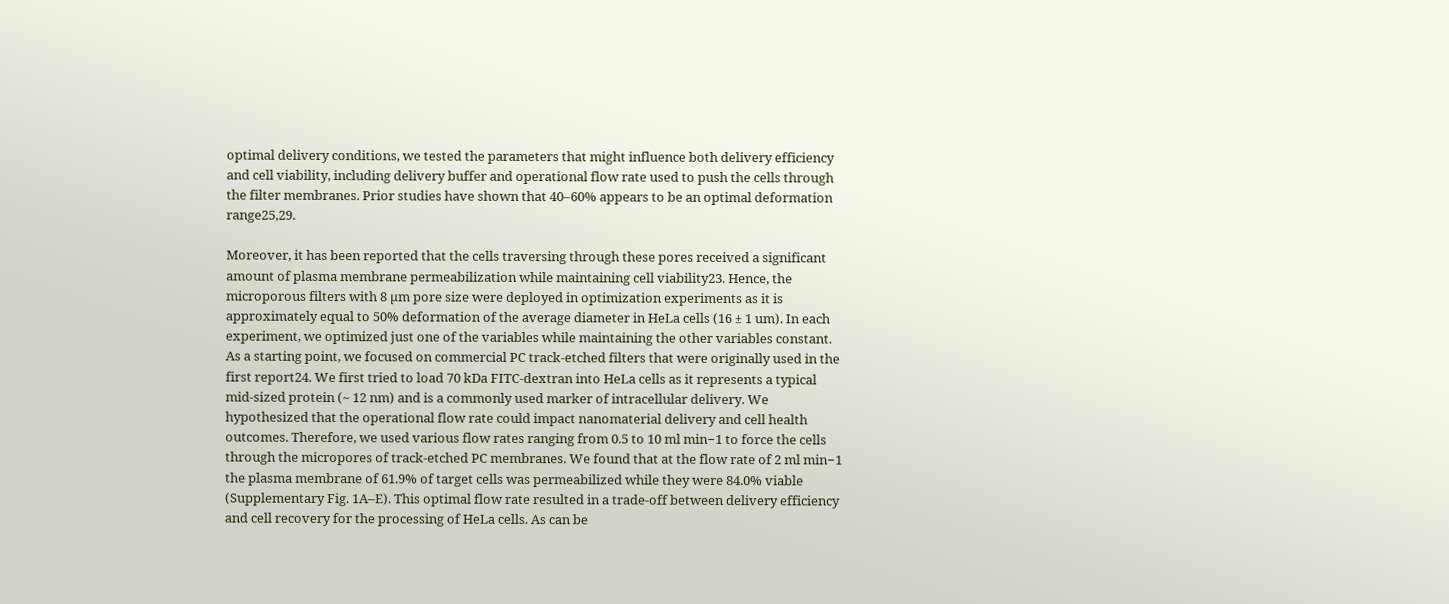optimal delivery conditions, we tested the parameters that might influence both delivery efficiency and cell viability, including delivery buffer and operational flow rate used to push the cells through the filter membranes. Prior studies have shown that 40–60% appears to be an optimal deformation range25,29.

Moreover, it has been reported that the cells traversing through these pores received a significant amount of plasma membrane permeabilization while maintaining cell viability23. Hence, the microporous filters with 8 µm pore size were deployed in optimization experiments as it is approximately equal to 50% deformation of the average diameter in HeLa cells (16 ± 1 um). In each experiment, we optimized just one of the variables while maintaining the other variables constant. As a starting point, we focused on commercial PC track-etched filters that were originally used in the first report24. We first tried to load 70 kDa FITC-dextran into HeLa cells as it represents a typical mid-sized protein (~ 12 nm) and is a commonly used marker of intracellular delivery. We hypothesized that the operational flow rate could impact nanomaterial delivery and cell health outcomes. Therefore, we used various flow rates ranging from 0.5 to 10 ml min−1 to force the cells through the micropores of track-etched PC membranes. We found that at the flow rate of 2 ml min−1 the plasma membrane of 61.9% of target cells was permeabilized while they were 84.0% viable (Supplementary Fig. 1A–E). This optimal flow rate resulted in a trade-off between delivery efficiency and cell recovery for the processing of HeLa cells. As can be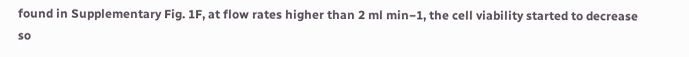found in Supplementary Fig. 1F, at flow rates higher than 2 ml min−1, the cell viability started to decrease so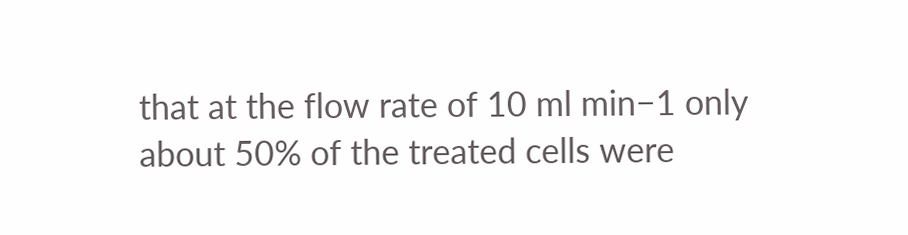that at the flow rate of 10 ml min−1 only about 50% of the treated cells were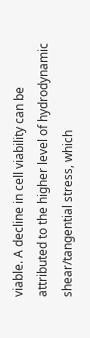viable. A decline in cell viability can be attributed to the higher level of hydrodynamic shear/tangential stress, which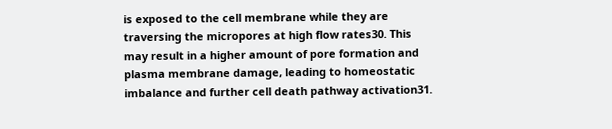is exposed to the cell membrane while they are traversing the micropores at high flow rates30. This may result in a higher amount of pore formation and plasma membrane damage, leading to homeostatic imbalance and further cell death pathway activation31.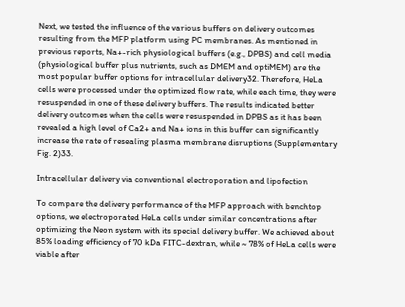Next, we tested the influence of the various buffers on delivery outcomes resulting from the MFP platform using PC membranes. As mentioned in previous reports, Na+-rich physiological buffers (e.g., DPBS) and cell media (physiological buffer plus nutrients, such as DMEM and optiMEM) are the most popular buffer options for intracellular delivery32. Therefore, HeLa cells were processed under the optimized flow rate, while each time, they were resuspended in one of these delivery buffers. The results indicated better delivery outcomes when the cells were resuspended in DPBS as it has been revealed a high level of Ca2+ and Na+ ions in this buffer can significantly increase the rate of resealing plasma membrane disruptions (Supplementary Fig. 2)33.

Intracellular delivery via conventional electroporation and lipofection

To compare the delivery performance of the MFP approach with benchtop options, we electroporated HeLa cells under similar concentrations after optimizing the Neon system with its special delivery buffer. We achieved about 85% loading efficiency of 70 kDa FITC-dextran, while ~ 78% of HeLa cells were viable after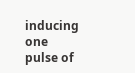inducing one pulse of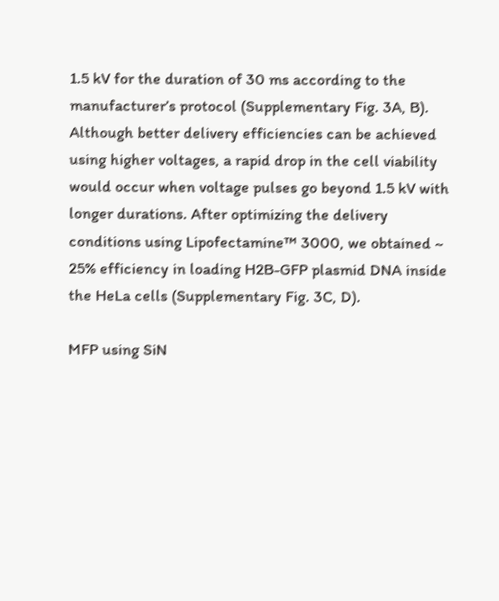1.5 kV for the duration of 30 ms according to the manufacturer’s protocol (Supplementary Fig. 3A, B). Although better delivery efficiencies can be achieved using higher voltages, a rapid drop in the cell viability would occur when voltage pulses go beyond 1.5 kV with longer durations. After optimizing the delivery conditions using Lipofectamine™ 3000, we obtained ~ 25% efficiency in loading H2B-GFP plasmid DNA inside the HeLa cells (Supplementary Fig. 3C, D).

MFP using SiN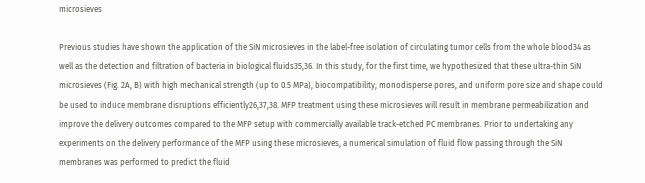microsieves

Previous studies have shown the application of the SiN microsieves in the label-free isolation of circulating tumor cells from the whole blood34 as well as the detection and filtration of bacteria in biological fluids35,36. In this study, for the first time, we hypothesized that these ultra-thin SiN microsieves (Fig. 2A, B) with high mechanical strength (up to 0.5 MPa), biocompatibility, monodisperse pores, and uniform pore size and shape could be used to induce membrane disruptions efficiently26,37,38. MFP treatment using these microsieves will result in membrane permeabilization and improve the delivery outcomes compared to the MFP setup with commercially available track-etched PC membranes. Prior to undertaking any experiments on the delivery performance of the MFP using these microsieves, a numerical simulation of fluid flow passing through the SiN membranes was performed to predict the fluid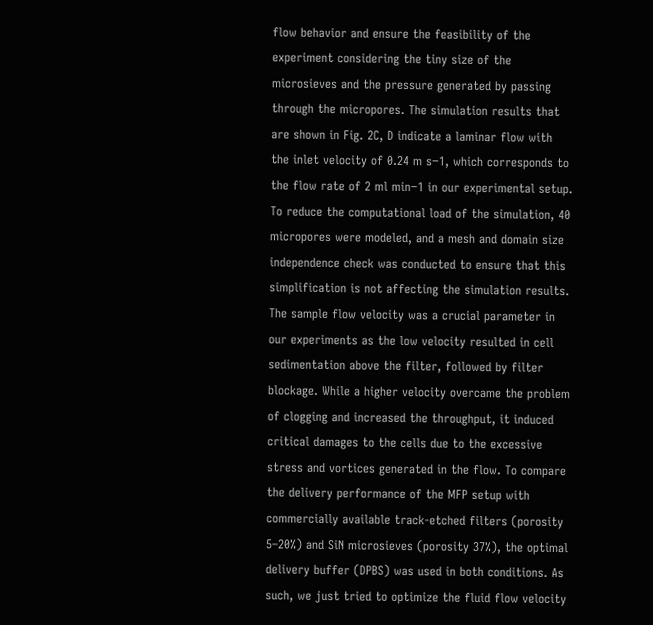flow behavior and ensure the feasibility of the experiment considering the tiny size of the microsieves and the pressure generated by passing through the micropores. The simulation results that are shown in Fig. 2C, D indicate a laminar flow with the inlet velocity of 0.24 m s−1, which corresponds to the flow rate of 2 ml min−1 in our experimental setup. To reduce the computational load of the simulation, 40 micropores were modeled, and a mesh and domain size independence check was conducted to ensure that this simplification is not affecting the simulation results. The sample flow velocity was a crucial parameter in our experiments as the low velocity resulted in cell sedimentation above the filter, followed by filter blockage. While a higher velocity overcame the problem of clogging and increased the throughput, it induced critical damages to the cells due to the excessive stress and vortices generated in the flow. To compare the delivery performance of the MFP setup with commercially available track-etched filters (porosity 5–20%) and SiN microsieves (porosity 37%), the optimal delivery buffer (DPBS) was used in both conditions. As such, we just tried to optimize the fluid flow velocity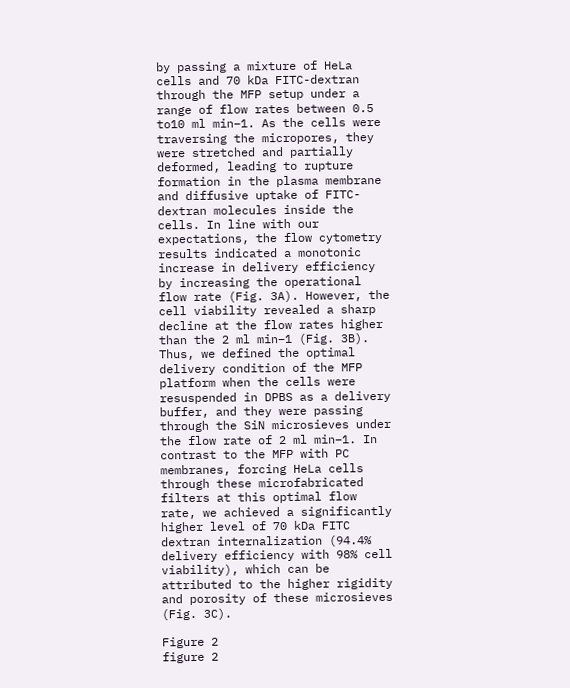by passing a mixture of HeLa cells and 70 kDa FITC-dextran through the MFP setup under a range of flow rates between 0.5 to10 ml min−1. As the cells were traversing the micropores, they were stretched and partially deformed, leading to rupture formation in the plasma membrane and diffusive uptake of FITC-dextran molecules inside the cells. In line with our expectations, the flow cytometry results indicated a monotonic increase in delivery efficiency by increasing the operational flow rate (Fig. 3A). However, the cell viability revealed a sharp decline at the flow rates higher than the 2 ml min−1 (Fig. 3B). Thus, we defined the optimal delivery condition of the MFP platform when the cells were resuspended in DPBS as a delivery buffer, and they were passing through the SiN microsieves under the flow rate of 2 ml min−1. In contrast to the MFP with PC membranes, forcing HeLa cells through these microfabricated filters at this optimal flow rate, we achieved a significantly higher level of 70 kDa FITC dextran internalization (94.4% delivery efficiency with 98% cell viability), which can be attributed to the higher rigidity and porosity of these microsieves (Fig. 3C).

Figure 2
figure 2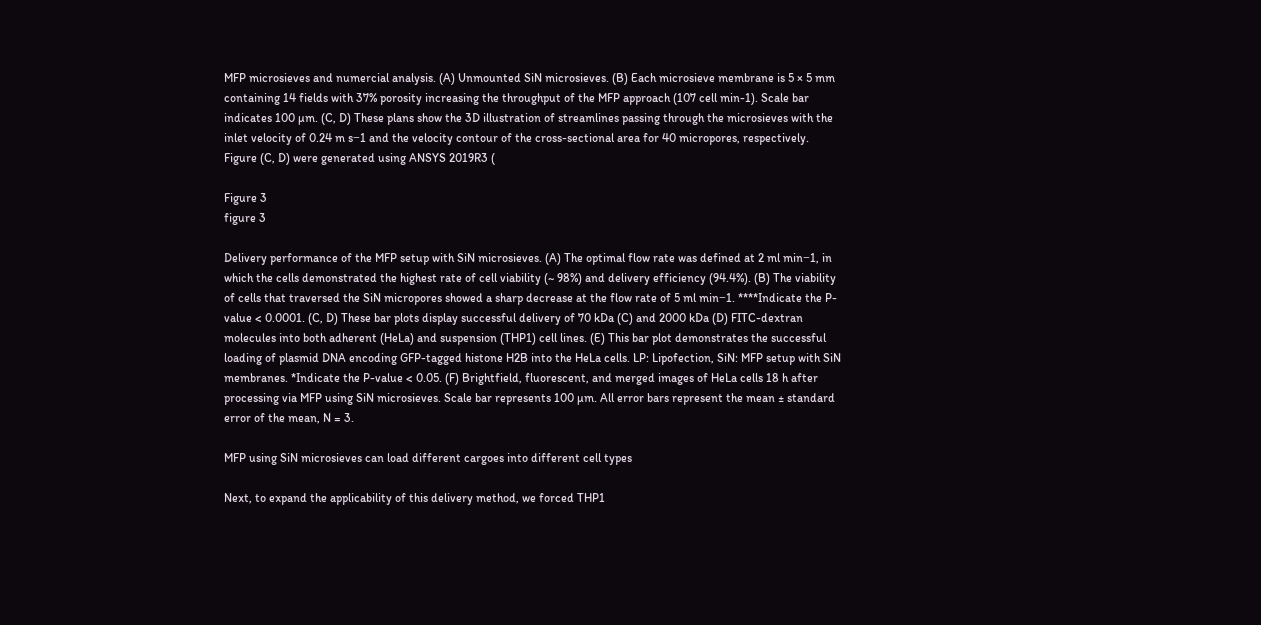MFP microsieves and numercial analysis. (A) Unmounted SiN microsieves. (B) Each microsieve membrane is 5 × 5 mm containing 14 fields with 37% porosity increasing the throughput of the MFP approach (107 cell min-1). Scale bar indicates 100 µm. (C, D) These plans show the 3D illustration of streamlines passing through the microsieves with the inlet velocity of 0.24 m s−1 and the velocity contour of the cross-sectional area for 40 micropores, respectively. Figure (C, D) were generated using ANSYS 2019R3 (

Figure 3
figure 3

Delivery performance of the MFP setup with SiN microsieves. (A) The optimal flow rate was defined at 2 ml min−1, in which the cells demonstrated the highest rate of cell viability (~ 98%) and delivery efficiency (94.4%). (B) The viability of cells that traversed the SiN micropores showed a sharp decrease at the flow rate of 5 ml min−1. ****Indicate the P-value < 0.0001. (C, D) These bar plots display successful delivery of 70 kDa (C) and 2000 kDa (D) FITC-dextran molecules into both adherent (HeLa) and suspension (THP1) cell lines. (E) This bar plot demonstrates the successful loading of plasmid DNA encoding GFP-tagged histone H2B into the HeLa cells. LP: Lipofection, SiN: MFP setup with SiN membranes. *Indicate the P-value < 0.05. (F) Brightfield, fluorescent, and merged images of HeLa cells 18 h after processing via MFP using SiN microsieves. Scale bar represents 100 µm. All error bars represent the mean ± standard error of the mean, N = 3.

MFP using SiN microsieves can load different cargoes into different cell types

Next, to expand the applicability of this delivery method, we forced THP1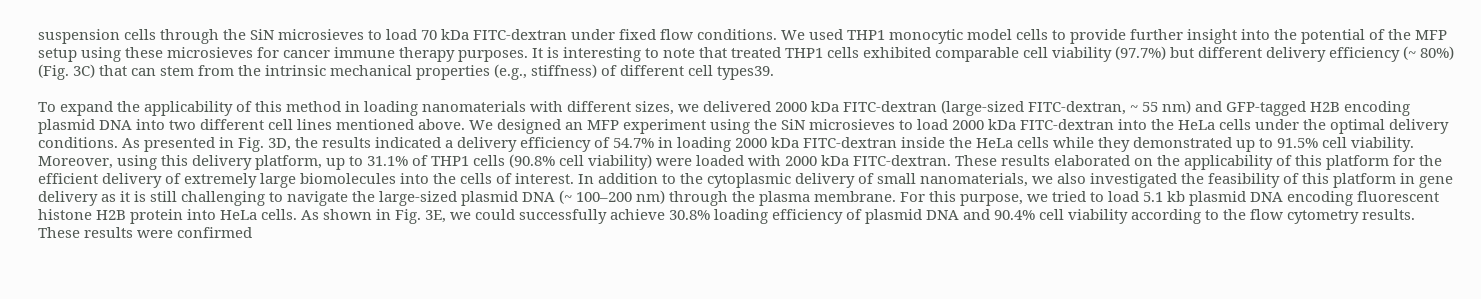suspension cells through the SiN microsieves to load 70 kDa FITC-dextran under fixed flow conditions. We used THP1 monocytic model cells to provide further insight into the potential of the MFP setup using these microsieves for cancer immune therapy purposes. It is interesting to note that treated THP1 cells exhibited comparable cell viability (97.7%) but different delivery efficiency (~ 80%) (Fig. 3C) that can stem from the intrinsic mechanical properties (e.g., stiffness) of different cell types39.

To expand the applicability of this method in loading nanomaterials with different sizes, we delivered 2000 kDa FITC-dextran (large-sized FITC-dextran, ~ 55 nm) and GFP-tagged H2B encoding plasmid DNA into two different cell lines mentioned above. We designed an MFP experiment using the SiN microsieves to load 2000 kDa FITC-dextran into the HeLa cells under the optimal delivery conditions. As presented in Fig. 3D, the results indicated a delivery efficiency of 54.7% in loading 2000 kDa FITC-dextran inside the HeLa cells while they demonstrated up to 91.5% cell viability. Moreover, using this delivery platform, up to 31.1% of THP1 cells (90.8% cell viability) were loaded with 2000 kDa FITC-dextran. These results elaborated on the applicability of this platform for the efficient delivery of extremely large biomolecules into the cells of interest. In addition to the cytoplasmic delivery of small nanomaterials, we also investigated the feasibility of this platform in gene delivery as it is still challenging to navigate the large-sized plasmid DNA (~ 100–200 nm) through the plasma membrane. For this purpose, we tried to load 5.1 kb plasmid DNA encoding fluorescent histone H2B protein into HeLa cells. As shown in Fig. 3E, we could successfully achieve 30.8% loading efficiency of plasmid DNA and 90.4% cell viability according to the flow cytometry results. These results were confirmed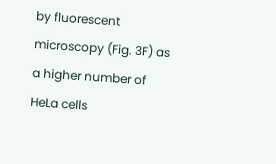by fluorescent microscopy (Fig. 3F) as a higher number of HeLa cells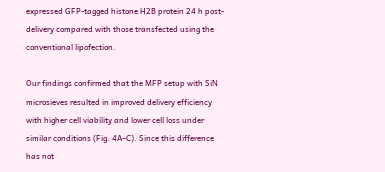expressed GFP-tagged histone H2B protein 24 h post-delivery compared with those transfected using the conventional lipofection.

Our findings confirmed that the MFP setup with SiN microsieves resulted in improved delivery efficiency with higher cell viability and lower cell loss under similar conditions (Fig. 4A–C). Since this difference has not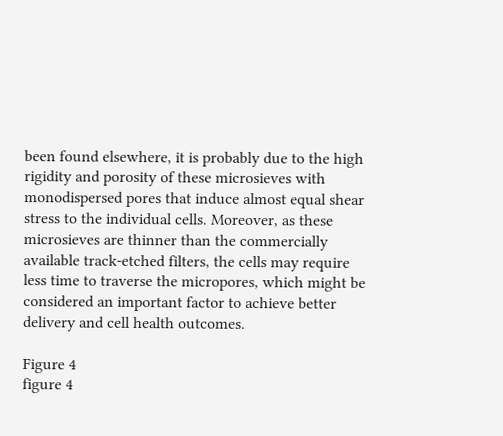been found elsewhere, it is probably due to the high rigidity and porosity of these microsieves with monodispersed pores that induce almost equal shear stress to the individual cells. Moreover, as these microsieves are thinner than the commercially available track-etched filters, the cells may require less time to traverse the micropores, which might be considered an important factor to achieve better delivery and cell health outcomes.

Figure 4
figure 4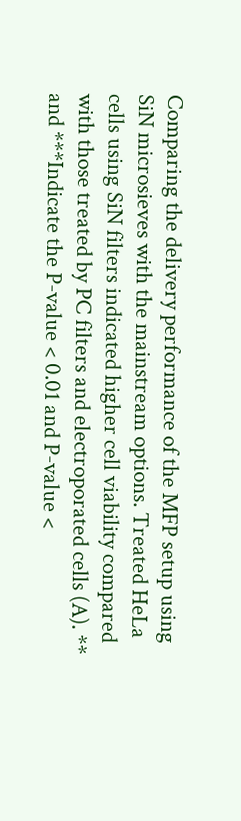Comparing the delivery performance of the MFP setup using SiN microsieves with the mainstream options. Treated HeLa cells using SiN filters indicated higher cell viability compared with those treated by PC filters and electroporated cells (A). ** and ***Indicate the P-value < 0.01 and P-value <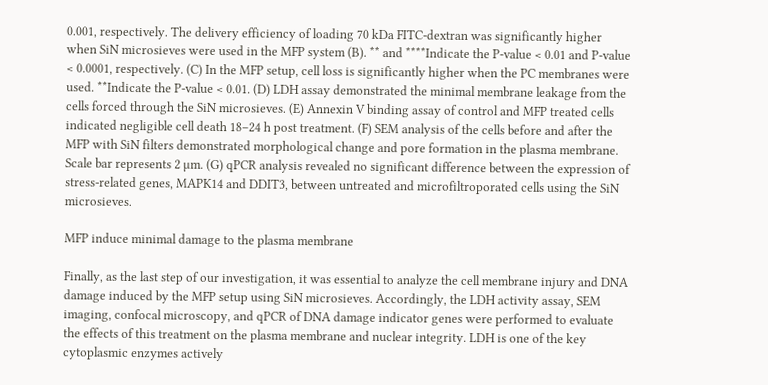0.001, respectively. The delivery efficiency of loading 70 kDa FITC-dextran was significantly higher when SiN microsieves were used in the MFP system (B). ** and ****Indicate the P-value < 0.01 and P-value < 0.0001, respectively. (C) In the MFP setup, cell loss is significantly higher when the PC membranes were used. **Indicate the P-value < 0.01. (D) LDH assay demonstrated the minimal membrane leakage from the cells forced through the SiN microsieves. (E) Annexin V binding assay of control and MFP treated cells indicated negligible cell death 18–24 h post treatment. (F) SEM analysis of the cells before and after the MFP with SiN filters demonstrated morphological change and pore formation in the plasma membrane. Scale bar represents 2 µm. (G) qPCR analysis revealed no significant difference between the expression of stress-related genes, MAPK14 and DDIT3, between untreated and microfiltroporated cells using the SiN microsieves.

MFP induce minimal damage to the plasma membrane

Finally, as the last step of our investigation, it was essential to analyze the cell membrane injury and DNA damage induced by the MFP setup using SiN microsieves. Accordingly, the LDH activity assay, SEM imaging, confocal microscopy, and qPCR of DNA damage indicator genes were performed to evaluate the effects of this treatment on the plasma membrane and nuclear integrity. LDH is one of the key cytoplasmic enzymes actively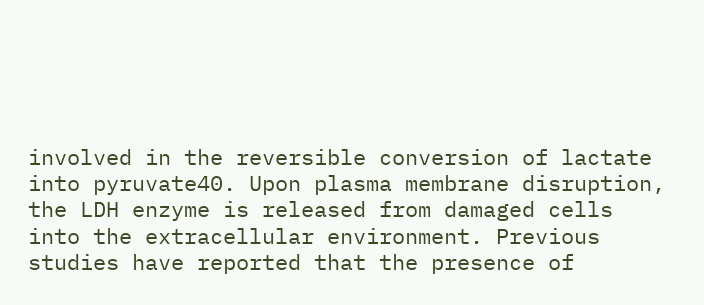involved in the reversible conversion of lactate into pyruvate40. Upon plasma membrane disruption, the LDH enzyme is released from damaged cells into the extracellular environment. Previous studies have reported that the presence of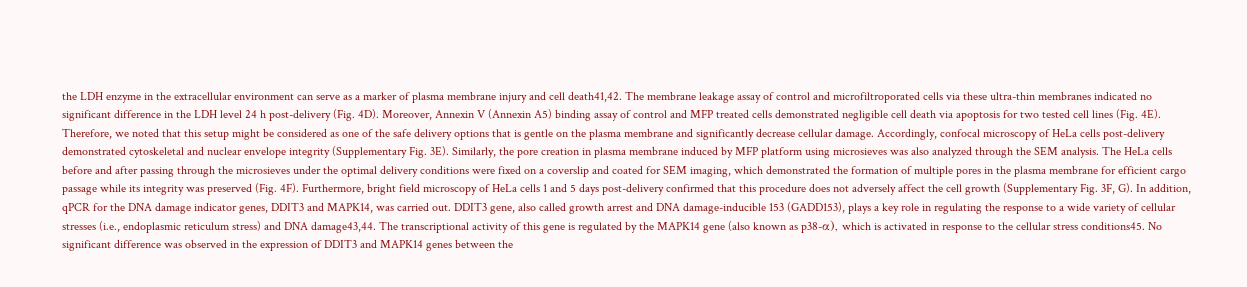the LDH enzyme in the extracellular environment can serve as a marker of plasma membrane injury and cell death41,42. The membrane leakage assay of control and microfiltroporated cells via these ultra-thin membranes indicated no significant difference in the LDH level 24 h post-delivery (Fig. 4D). Moreover, Annexin V (Annexin A5) binding assay of control and MFP treated cells demonstrated negligible cell death via apoptosis for two tested cell lines (Fig. 4E). Therefore, we noted that this setup might be considered as one of the safe delivery options that is gentle on the plasma membrane and significantly decrease cellular damage. Accordingly, confocal microscopy of HeLa cells post-delivery demonstrated cytoskeletal and nuclear envelope integrity (Supplementary Fig. 3E). Similarly, the pore creation in plasma membrane induced by MFP platform using microsieves was also analyzed through the SEM analysis. The HeLa cells before and after passing through the microsieves under the optimal delivery conditions were fixed on a coverslip and coated for SEM imaging, which demonstrated the formation of multiple pores in the plasma membrane for efficient cargo passage while its integrity was preserved (Fig. 4F). Furthermore, bright field microscopy of HeLa cells 1 and 5 days post-delivery confirmed that this procedure does not adversely affect the cell growth (Supplementary Fig. 3F, G). In addition, qPCR for the DNA damage indicator genes, DDIT3 and MAPK14, was carried out. DDIT3 gene, also called growth arrest and DNA damage-inducible 153 (GADD153), plays a key role in regulating the response to a wide variety of cellular stresses (i.e., endoplasmic reticulum stress) and DNA damage43,44. The transcriptional activity of this gene is regulated by the MAPK14 gene (also known as p38-α), which is activated in response to the cellular stress conditions45. No significant difference was observed in the expression of DDIT3 and MAPK14 genes between the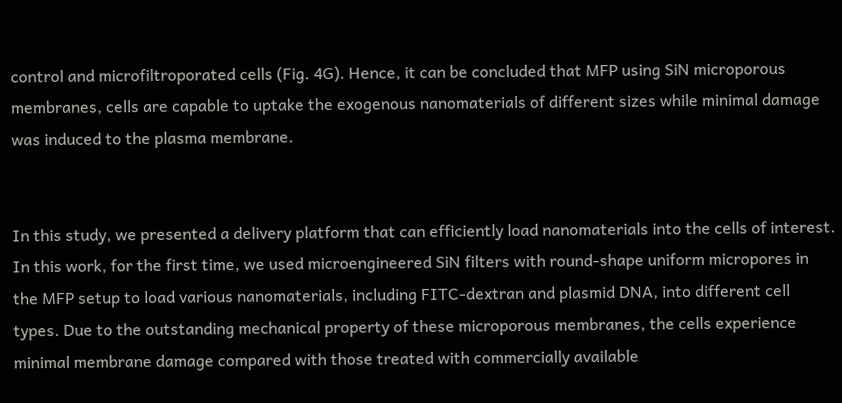control and microfiltroporated cells (Fig. 4G). Hence, it can be concluded that MFP using SiN microporous membranes, cells are capable to uptake the exogenous nanomaterials of different sizes while minimal damage was induced to the plasma membrane.


In this study, we presented a delivery platform that can efficiently load nanomaterials into the cells of interest. In this work, for the first time, we used microengineered SiN filters with round-shape uniform micropores in the MFP setup to load various nanomaterials, including FITC-dextran and plasmid DNA, into different cell types. Due to the outstanding mechanical property of these microporous membranes, the cells experience minimal membrane damage compared with those treated with commercially available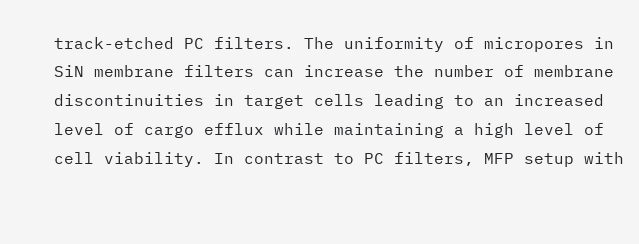track-etched PC filters. The uniformity of micropores in SiN membrane filters can increase the number of membrane discontinuities in target cells leading to an increased level of cargo efflux while maintaining a high level of cell viability. In contrast to PC filters, MFP setup with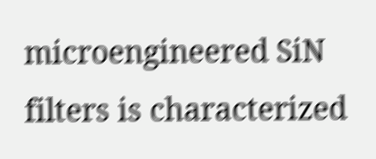microengineered SiN filters is characterized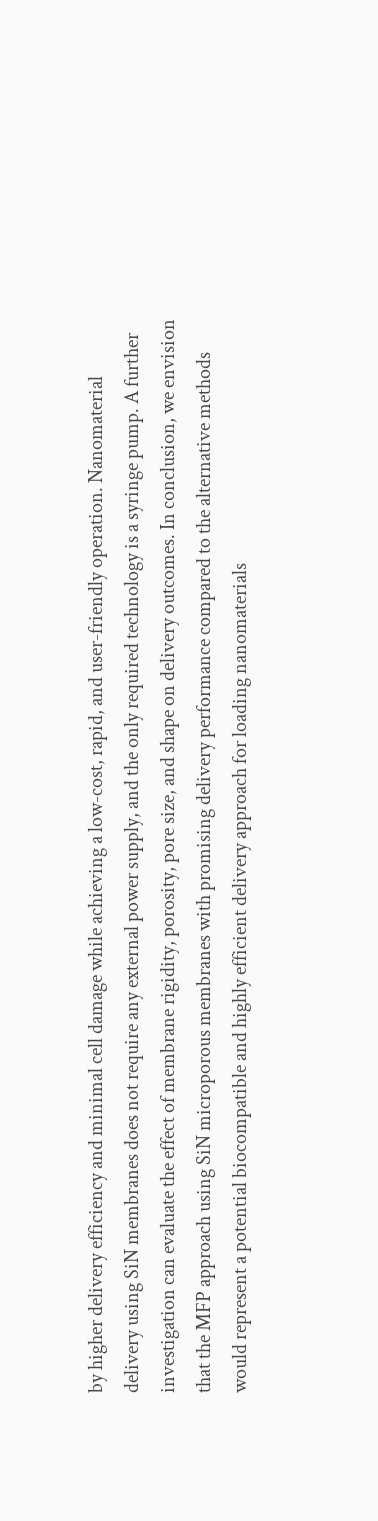by higher delivery efficiency and minimal cell damage while achieving a low-cost, rapid, and user-friendly operation. Nanomaterial delivery using SiN membranes does not require any external power supply, and the only required technology is a syringe pump. A further investigation can evaluate the effect of membrane rigidity, porosity, pore size, and shape on delivery outcomes. In conclusion, we envision that the MFP approach using SiN microporous membranes with promising delivery performance compared to the alternative methods would represent a potential biocompatible and highly efficient delivery approach for loading nanomaterials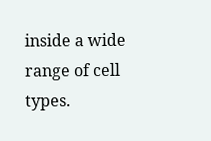inside a wide range of cell types.